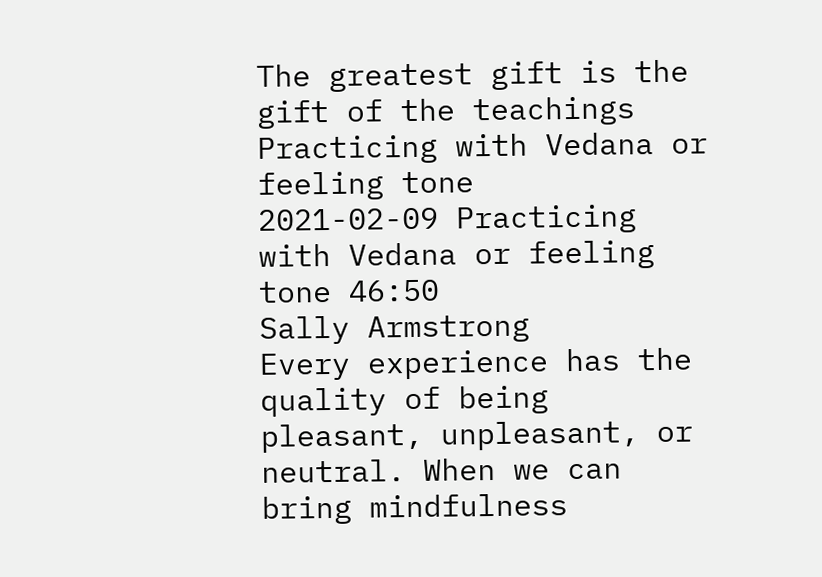The greatest gift is the
gift of the teachings
Practicing with Vedana or feeling tone
2021-02-09 Practicing with Vedana or feeling tone 46:50
Sally Armstrong
Every experience has the quality of being pleasant, unpleasant, or neutral. When we can bring mindfulness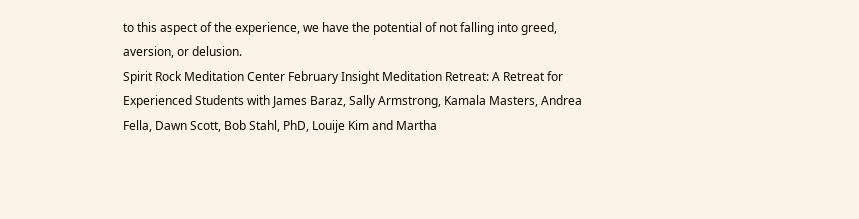to this aspect of the experience, we have the potential of not falling into greed, aversion, or delusion.
Spirit Rock Meditation Center February Insight Meditation Retreat: A Retreat for Experienced Students with James Baraz, Sally Armstrong, Kamala Masters, Andrea Fella, Dawn Scott, Bob Stahl, PhD, Louije Kim and Martha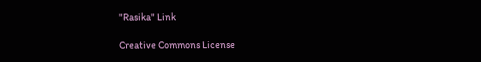"Rasika" Link

Creative Commons License